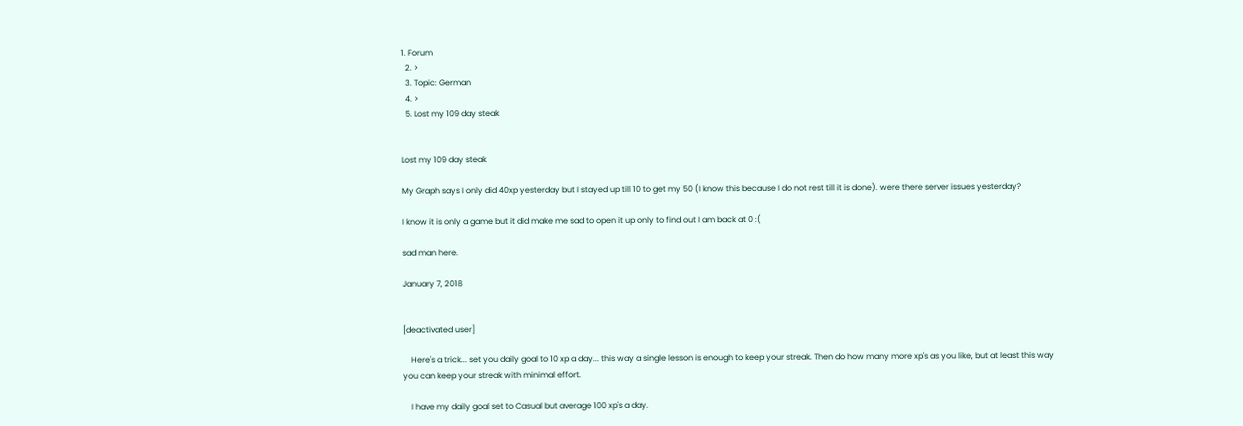1. Forum
  2. >
  3. Topic: German
  4. >
  5. Lost my 109 day steak


Lost my 109 day steak

My Graph says I only did 40xp yesterday but I stayed up till 10 to get my 50 (I know this because I do not rest till it is done). were there server issues yesterday?

I know it is only a game but it did make me sad to open it up only to find out I am back at 0 :(

sad man here.

January 7, 2018


[deactivated user]

    Here's a trick... set you daily goal to 10 xp a day... this way a single lesson is enough to keep your streak. Then do how many more xp's as you like, but at least this way you can keep your streak with minimal effort.

    I have my daily goal set to Casual but average 100 xp's a day.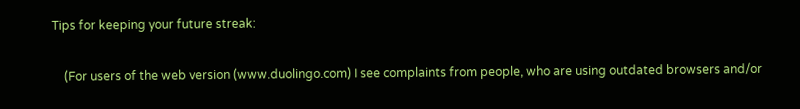Tips for keeping your future streak:

    (For users of the web version (www.duolingo.com) I see complaints from people, who are using outdated browsers and/or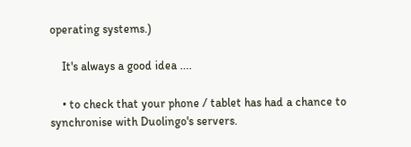operating systems.)

    It's always a good idea ....

    • to check that your phone / tablet has had a chance to synchronise with Duolingo's servers.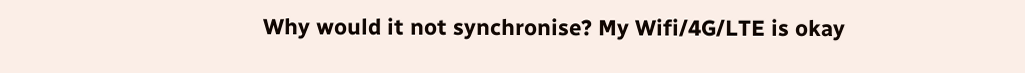Why would it not synchronise? My Wifi/4G/LTE is okay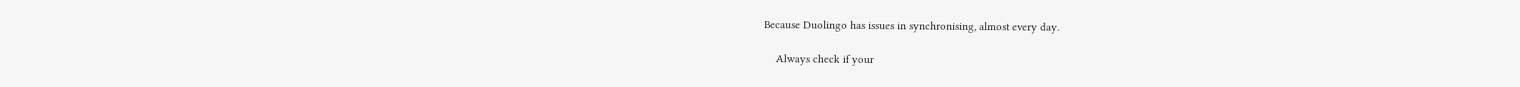Because Duolingo has issues in synchronising, almost every day.

    Always check if your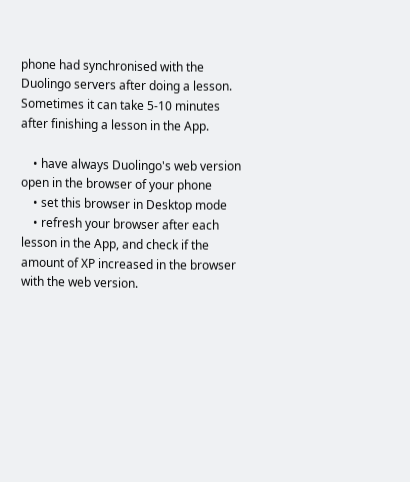phone had synchronised with the Duolingo servers after doing a lesson. Sometimes it can take 5-10 minutes after finishing a lesson in the App.

    • have always Duolingo's web version open in the browser of your phone
    • set this browser in Desktop mode
    • refresh your browser after each lesson in the App, and check if the amount of XP increased in the browser with the web version.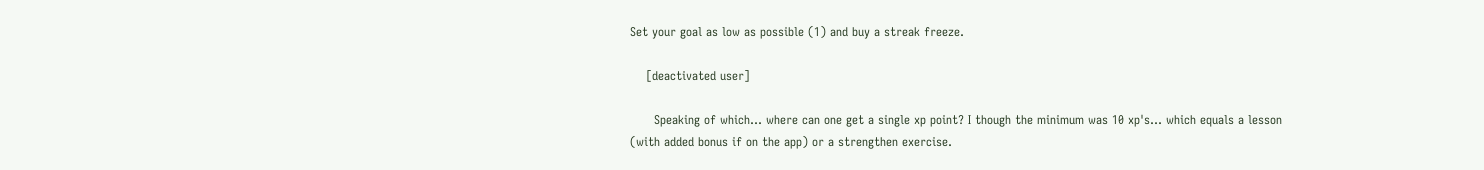Set your goal as low as possible (1) and buy a streak freeze.

    [deactivated user]

      Speaking of which... where can one get a single xp point? I though the minimum was 10 xp's... which equals a lesson (with added bonus if on the app) or a strengthen exercise.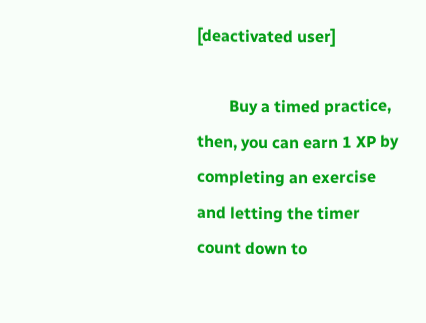[deactivated user]

        Buy a timed practice, then, you can earn 1 XP by completing an exercise and letting the timer count down to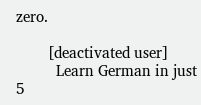zero.

        [deactivated user]
          Learn German in just 5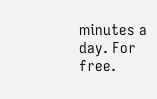minutes a day. For free.